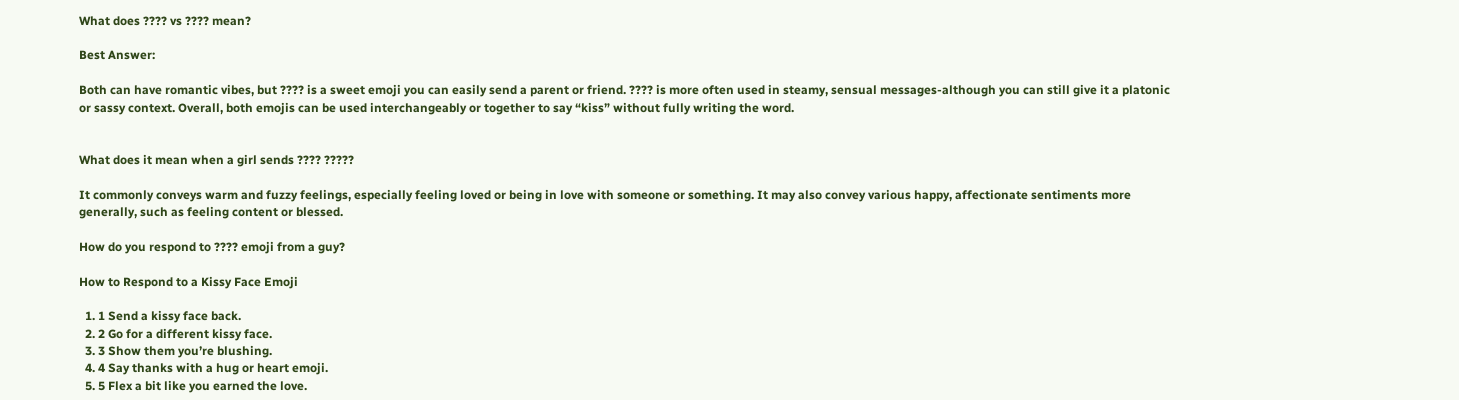What does ???? vs ???? mean?

Best Answer:

Both can have romantic vibes, but ???? is a sweet emoji you can easily send a parent or friend. ???? is more often used in steamy, sensual messages-although you can still give it a platonic or sassy context. Overall, both emojis can be used interchangeably or together to say “kiss” without fully writing the word.


What does it mean when a girl sends ???? ?????

It commonly conveys warm and fuzzy feelings, especially feeling loved or being in love with someone or something. It may also convey various happy, affectionate sentiments more generally, such as feeling content or blessed.

How do you respond to ???? emoji from a guy?

How to Respond to a Kissy Face Emoji

  1. 1 Send a kissy face back.
  2. 2 Go for a different kissy face.
  3. 3 Show them you’re blushing.
  4. 4 Say thanks with a hug or heart emoji.
  5. 5 Flex a bit like you earned the love.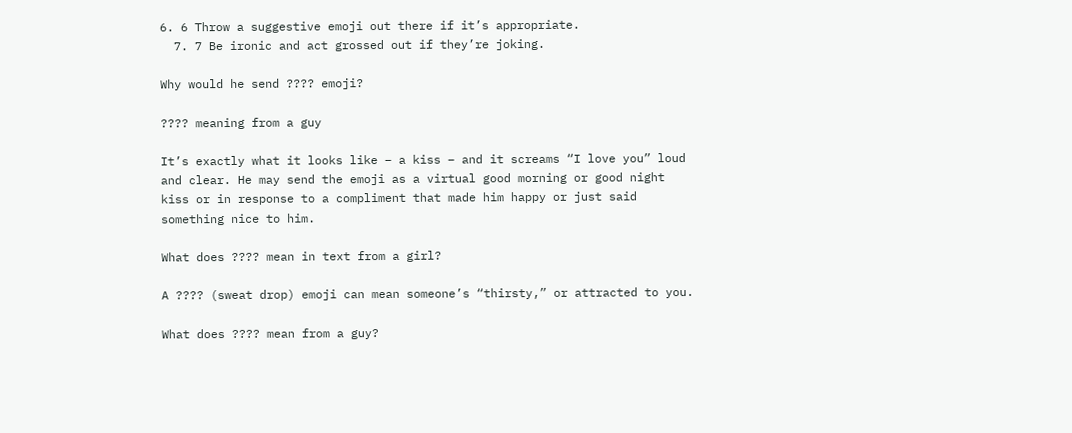6. 6 Throw a suggestive emoji out there if it’s appropriate.
  7. 7 Be ironic and act grossed out if they’re joking.

Why would he send ???? emoji?

???? meaning from a guy

It’s exactly what it looks like – a kiss – and it screams “I love you” loud and clear. He may send the emoji as a virtual good morning or good night kiss or in response to a compliment that made him happy or just said something nice to him.

What does ???? mean in text from a girl?

A ???? (sweat drop) emoji can mean someone’s “thirsty,” or attracted to you.

What does ???? mean from a guy?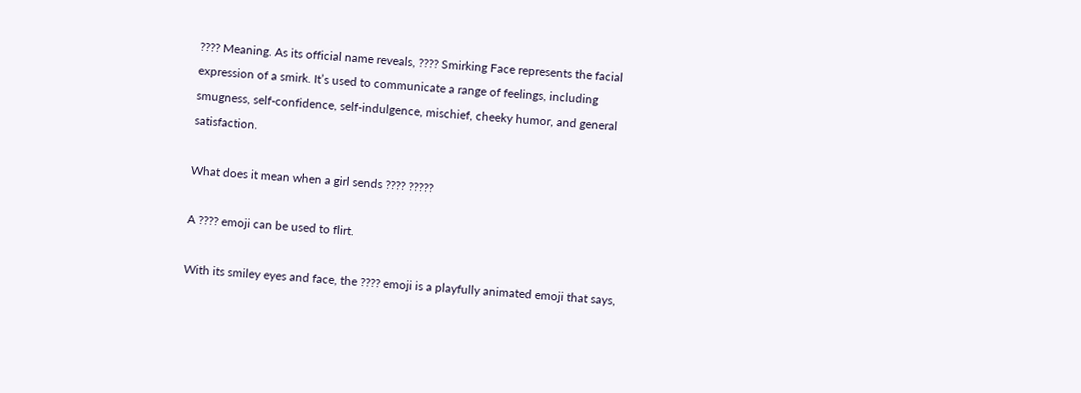???? Meaning. As its official name reveals, ???? Smirking Face represents the facial expression of a smirk. It’s used to communicate a range of feelings, including smugness, self-confidence, self-indulgence, mischief, cheeky humor, and general satisfaction.

What does it mean when a girl sends ???? ?????

A ???? emoji can be used to flirt.

With its smiley eyes and face, the ???? emoji is a playfully animated emoji that says,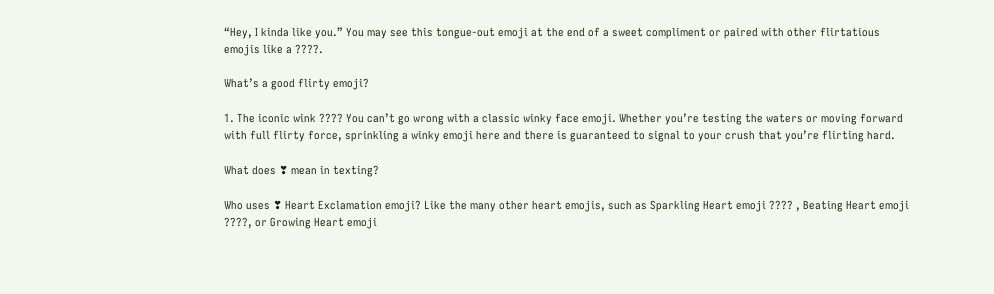“Hey, I kinda like you.” You may see this tongue-out emoji at the end of a sweet compliment or paired with other flirtatious emojis like a ????.

What’s a good flirty emoji?

1. The iconic wink ???? You can’t go wrong with a classic winky face emoji. Whether you’re testing the waters or moving forward with full flirty force, sprinkling a winky emoji here and there is guaranteed to signal to your crush that you’re flirting hard.

What does ❣ mean in texting?

Who uses ❣ Heart Exclamation emoji? Like the many other heart emojis, such as Sparkling Heart emoji ???? , Beating Heart emoji ????, or Growing Heart emoji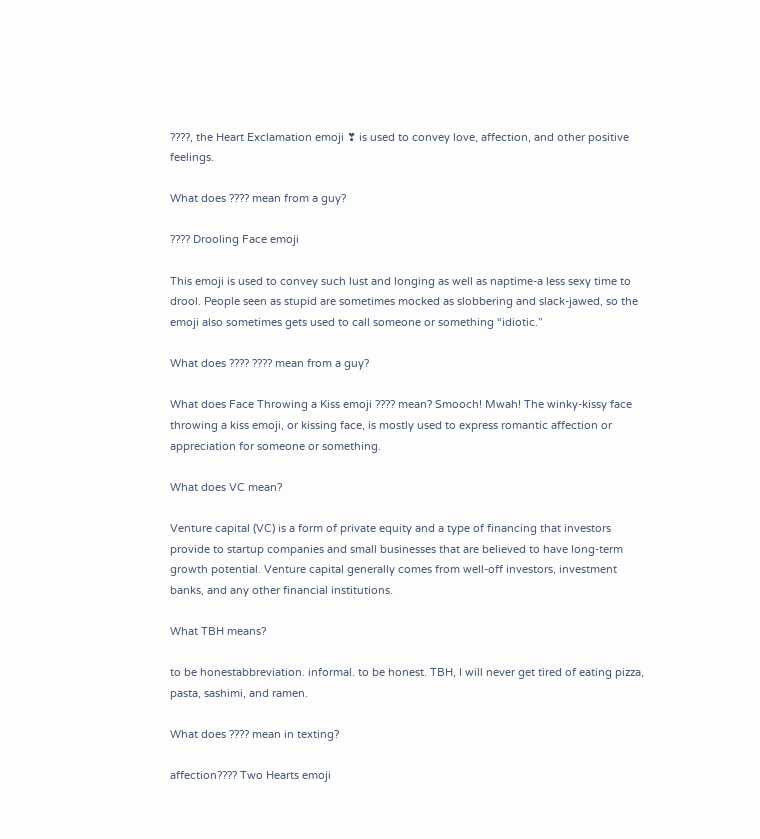????, the Heart Exclamation emoji ❣ is used to convey love, affection, and other positive feelings.

What does ???? mean from a guy?

???? Drooling Face emoji

This emoji is used to convey such lust and longing as well as naptime-a less sexy time to drool. People seen as stupid are sometimes mocked as slobbering and slack-jawed, so the emoji also sometimes gets used to call someone or something “idiotic.”

What does ???? ???? mean from a guy?

What does Face Throwing a Kiss emoji ???? mean? Smooch! Mwah! The winky-kissy face throwing a kiss emoji, or kissing face, is mostly used to express romantic affection or appreciation for someone or something.

What does VC mean?

Venture capital (VC) is a form of private equity and a type of financing that investors provide to startup companies and small businesses that are believed to have long-term growth potential. Venture capital generally comes from well-off investors, investment banks, and any other financial institutions.

What TBH means?

to be honestabbreviation. informal. to be honest. TBH, I will never get tired of eating pizza, pasta, sashimi, and ramen.

What does ???? mean in texting?

affection???? Two Hearts emoji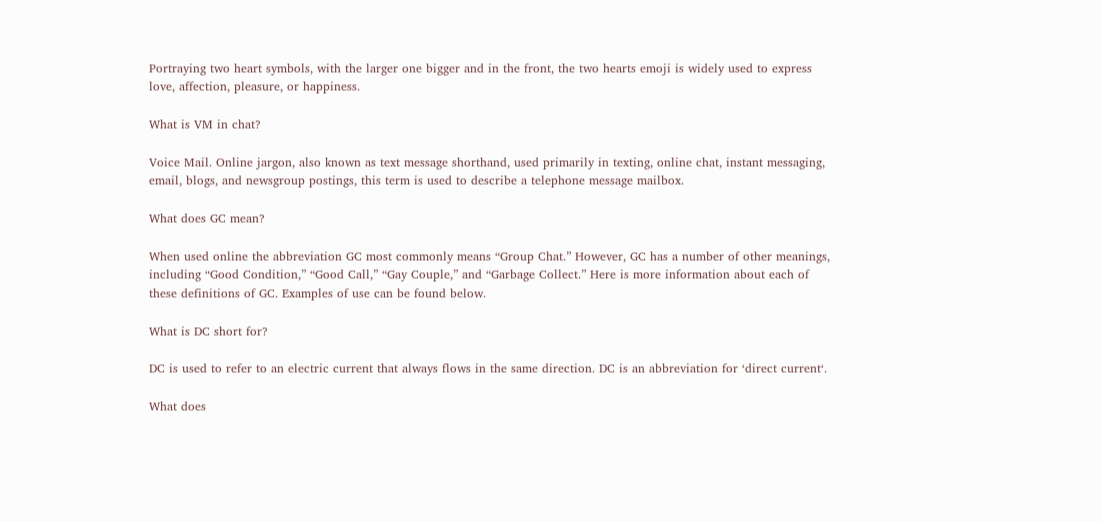Portraying two heart symbols, with the larger one bigger and in the front, the two hearts emoji is widely used to express love, affection, pleasure, or happiness.

What is VM in chat?

Voice Mail. Online jargon, also known as text message shorthand, used primarily in texting, online chat, instant messaging, email, blogs, and newsgroup postings, this term is used to describe a telephone message mailbox.

What does GC mean?

When used online the abbreviation GC most commonly means “Group Chat.” However, GC has a number of other meanings, including “Good Condition,” “Good Call,” “Gay Couple,” and “Garbage Collect.” Here is more information about each of these definitions of GC. Examples of use can be found below.

What is DC short for?

DC is used to refer to an electric current that always flows in the same direction. DC is an abbreviation for ‘direct current‘.

What does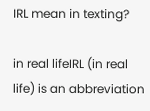IRL mean in texting?

in real lifeIRL (in real life) is an abbreviation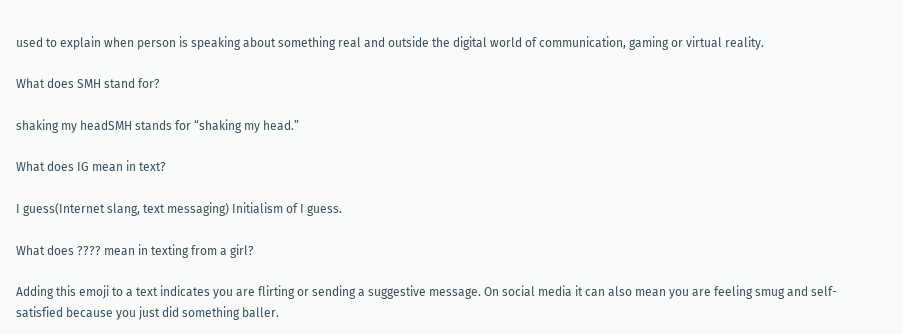used to explain when person is speaking about something real and outside the digital world of communication, gaming or virtual reality.

What does SMH stand for?

shaking my headSMH stands for “shaking my head.”

What does IG mean in text?

I guess(Internet slang, text messaging) Initialism of I guess.

What does ???? mean in texting from a girl?

Adding this emoji to a text indicates you are flirting or sending a suggestive message. On social media it can also mean you are feeling smug and self-satisfied because you just did something baller.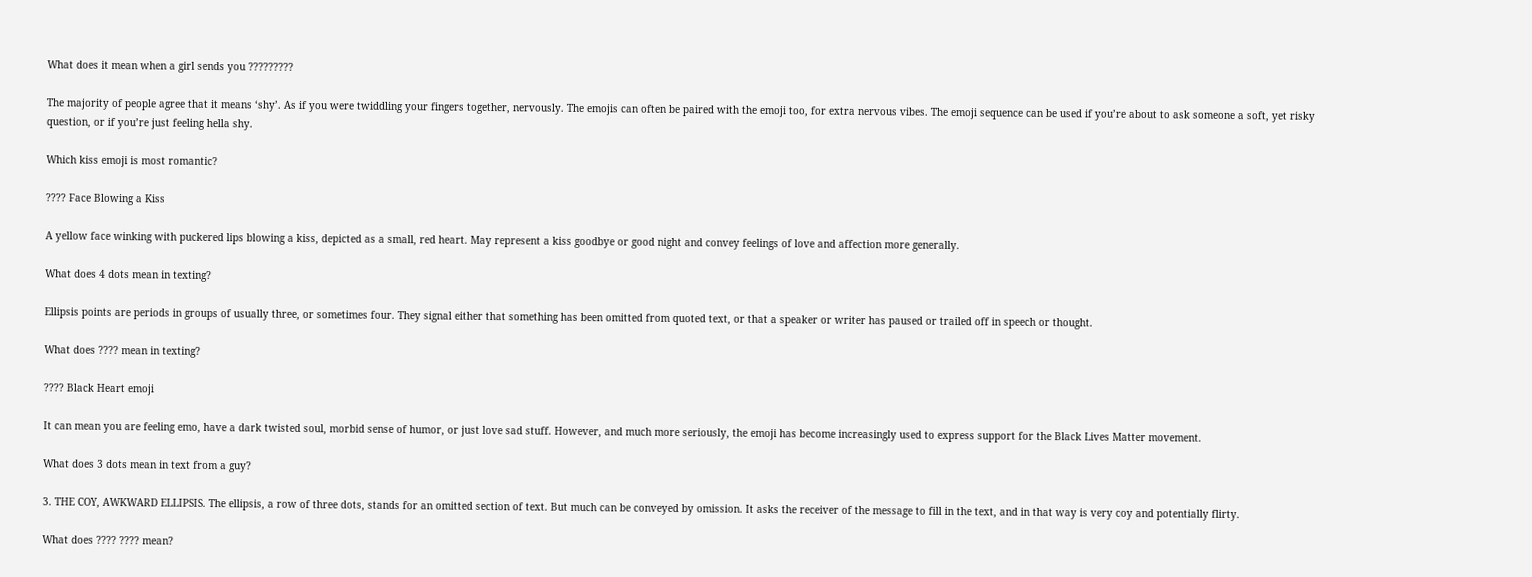What does it mean when a girl sends you ?????????

The majority of people agree that it means ‘shy’. As if you were twiddling your fingers together, nervously. The emojis can often be paired with the emoji too, for extra nervous vibes. The emoji sequence can be used if you’re about to ask someone a soft, yet risky question, or if you’re just feeling hella shy.

Which kiss emoji is most romantic?

???? Face Blowing a Kiss

A yellow face winking with puckered lips blowing a kiss, depicted as a small, red heart. May represent a kiss goodbye or good night and convey feelings of love and affection more generally.

What does 4 dots mean in texting?

Ellipsis points are periods in groups of usually three, or sometimes four. They signal either that something has been omitted from quoted text, or that a speaker or writer has paused or trailed off in speech or thought.

What does ???? mean in texting?

???? Black Heart emoji

It can mean you are feeling emo, have a dark twisted soul, morbid sense of humor, or just love sad stuff. However, and much more seriously, the emoji has become increasingly used to express support for the Black Lives Matter movement.

What does 3 dots mean in text from a guy?

3. THE COY, AWKWARD ELLIPSIS. The ellipsis, a row of three dots, stands for an omitted section of text. But much can be conveyed by omission. It asks the receiver of the message to fill in the text, and in that way is very coy and potentially flirty.

What does ???? ???? mean?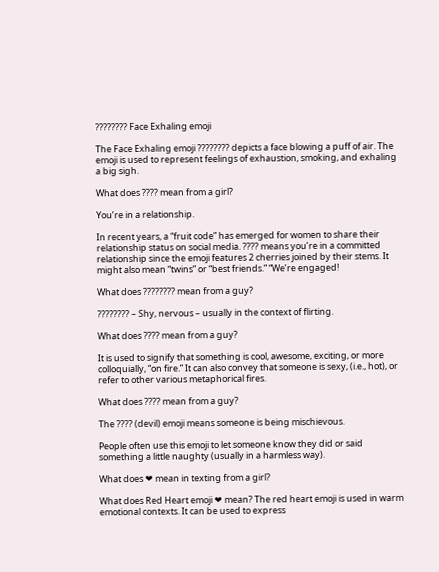???????? Face Exhaling emoji

The Face Exhaling emoji ???????? depicts a face blowing a puff of air. The emoji is used to represent feelings of exhaustion, smoking, and exhaling a big sigh.

What does ???? mean from a girl?

You’re in a relationship.

In recent years, a “fruit code” has emerged for women to share their relationship status on social media. ???? means you’re in a committed relationship since the emoji features 2 cherries joined by their stems. It might also mean “twins” or “best friends.” “We’re engaged!

What does ???????? mean from a guy?

???????? – Shy, nervous – usually in the context of flirting.

What does ???? mean from a guy?

It is used to signify that something is cool, awesome, exciting, or more colloquially, “on fire.” It can also convey that someone is sexy, (i.e., hot), or refer to other various metaphorical fires.

What does ???? mean from a guy?

The ???? (devil) emoji means someone is being mischievous.

People often use this emoji to let someone know they did or said something a little naughty (usually in a harmless way).

What does ❤ mean in texting from a girl?

What does Red Heart emoji ❤ mean? The red heart emoji is used in warm emotional contexts. It can be used to express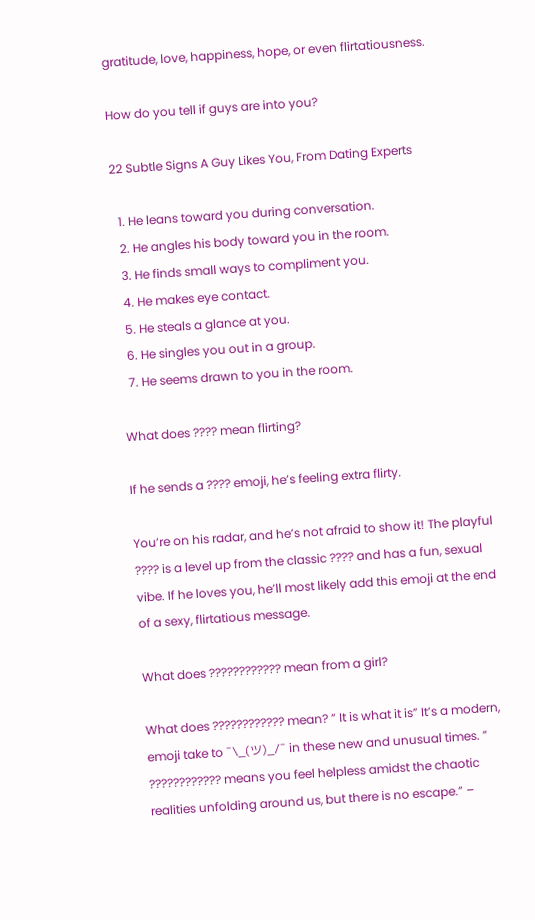gratitude, love, happiness, hope, or even flirtatiousness.

How do you tell if guys are into you?

22 Subtle Signs A Guy Likes You, From Dating Experts

  1. He leans toward you during conversation.
  2. He angles his body toward you in the room.
  3. He finds small ways to compliment you.
  4. He makes eye contact.
  5. He steals a glance at you.
  6. He singles you out in a group.
  7. He seems drawn to you in the room.

What does ???? mean flirting?

If he sends a ???? emoji, he’s feeling extra flirty.

You’re on his radar, and he’s not afraid to show it! The playful ???? is a level up from the classic ???? and has a fun, sexual vibe. If he loves you, he’ll most likely add this emoji at the end of a sexy, flirtatious message.

What does ???????????? mean from a girl?

What does ???????????? mean? ” It is what it is” It’s a modern, emoji take to ¯\_(ツ)_/¯ in these new and unusual times. ” ???????????? means you feel helpless amidst the chaotic realities unfolding around us, but there is no escape.” –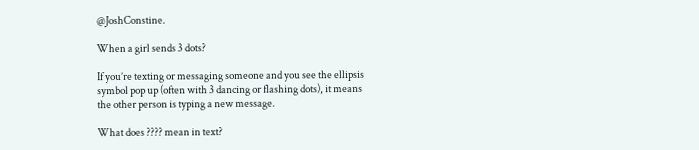@JoshConstine.

When a girl sends 3 dots?

If you’re texting or messaging someone and you see the ellipsis symbol pop up (often with 3 dancing or flashing dots), it means the other person is typing a new message.

What does ???? mean in text?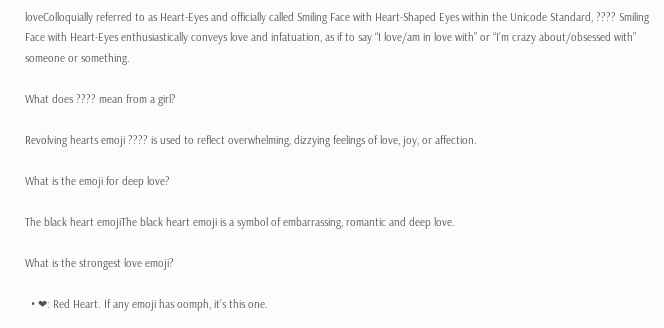loveColloquially referred to as Heart-Eyes and officially called Smiling Face with Heart-Shaped Eyes within the Unicode Standard, ???? Smiling Face with Heart-Eyes enthusiastically conveys love and infatuation, as if to say “I love/am in love with” or “I’m crazy about/obsessed with” someone or something.

What does ???? mean from a girl?

Revolving hearts emoji ???? is used to reflect overwhelming, dizzying feelings of love, joy, or affection.

What is the emoji for deep love?

The black heart emojiThe black heart emoji is a symbol of embarrassing, romantic and deep love.

What is the strongest love emoji?

  • ❤: Red Heart. If any emoji has oomph, it’s this one.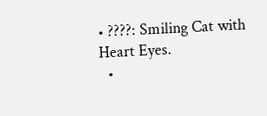• ????: Smiling Cat with Heart Eyes.
  •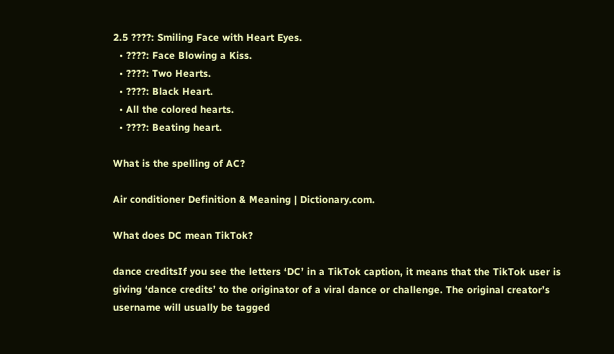2.5 ????: Smiling Face with Heart Eyes.
  • ????: Face Blowing a Kiss.
  • ????: Two Hearts.
  • ????: Black Heart.
  • All the colored hearts.
  • ????: Beating heart.

What is the spelling of AC?

Air conditioner Definition & Meaning | Dictionary.com.

What does DC mean TikTok?

dance creditsIf you see the letters ‘DC’ in a TikTok caption, it means that the TikTok user is giving ‘dance credits’ to the originator of a viral dance or challenge. The original creator’s username will usually be tagged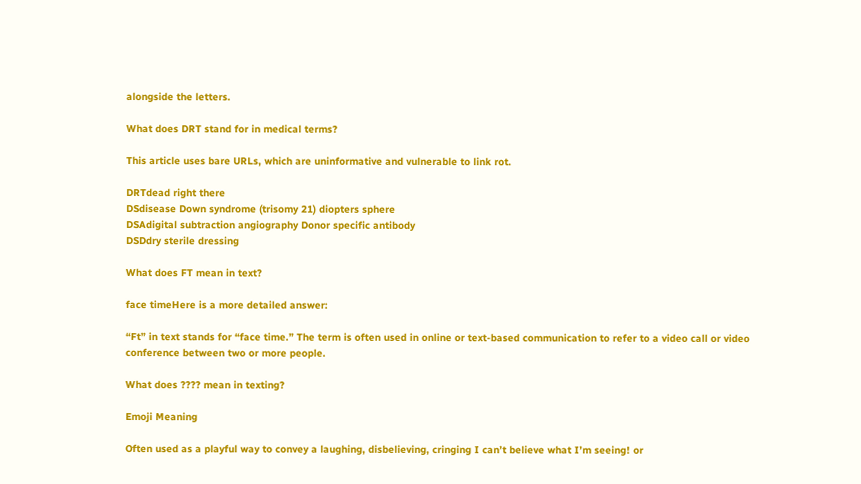alongside the letters.

What does DRT stand for in medical terms?

This article uses bare URLs, which are uninformative and vulnerable to link rot.

DRTdead right there
DSdisease Down syndrome (trisomy 21) diopters sphere
DSAdigital subtraction angiography Donor specific antibody
DSDdry sterile dressing

What does FT mean in text?

face timeHere is a more detailed answer:

“Ft” in text stands for “face time.” The term is often used in online or text-based communication to refer to a video call or video conference between two or more people.

What does ???? mean in texting?

Emoji Meaning

Often used as a playful way to convey a laughing, disbelieving, cringing I can’t believe what I’m seeing! or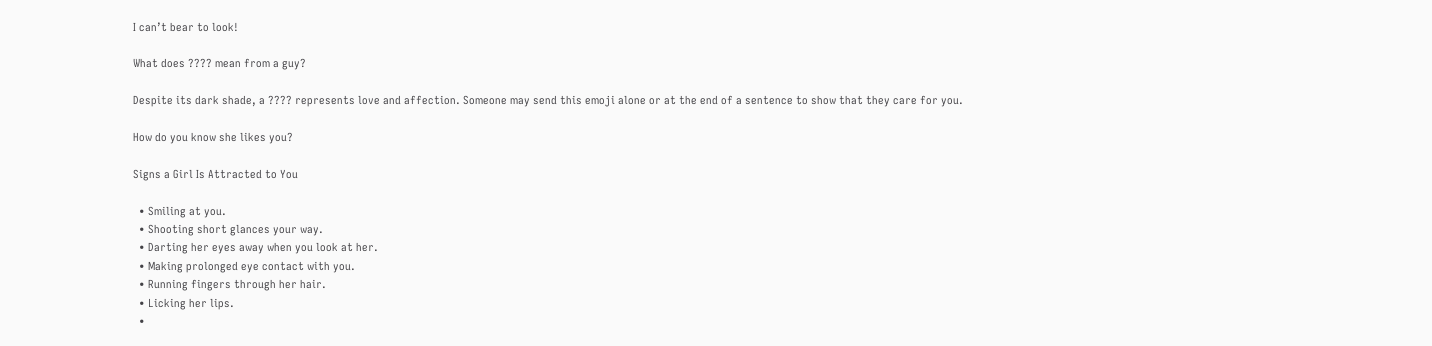I can’t bear to look!

What does ???? mean from a guy?

Despite its dark shade, a ???? represents love and affection. Someone may send this emoji alone or at the end of a sentence to show that they care for you.

How do you know she likes you?

Signs a Girl Is Attracted to You

  • Smiling at you.
  • Shooting short glances your way.
  • Darting her eyes away when you look at her.
  • Making prolonged eye contact with you.
  • Running fingers through her hair.
  • Licking her lips.
  •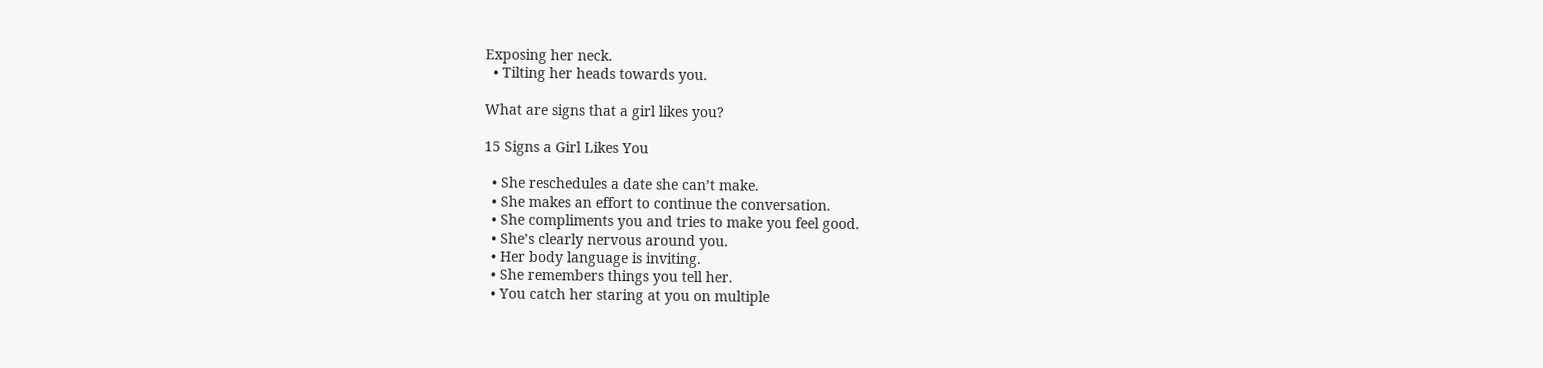Exposing her neck.
  • Tilting her heads towards you.

What are signs that a girl likes you?

15 Signs a Girl Likes You

  • She reschedules a date she can’t make.
  • She makes an effort to continue the conversation.
  • She compliments you and tries to make you feel good.
  • She’s clearly nervous around you.
  • Her body language is inviting.
  • She remembers things you tell her.
  • You catch her staring at you on multiple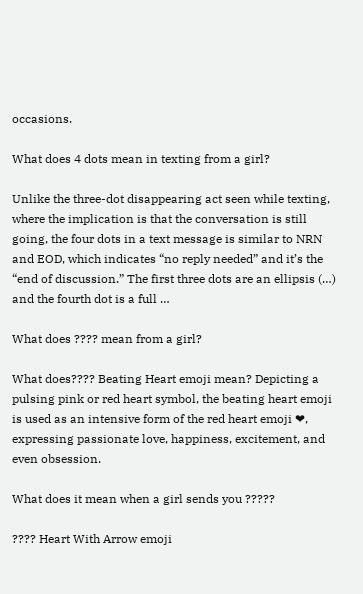occasions.

What does 4 dots mean in texting from a girl?

Unlike the three-dot disappearing act seen while texting, where the implication is that the conversation is still going, the four dots in a text message is similar to NRN and EOD, which indicates “no reply needed” and it’s the “end of discussion.” The first three dots are an ellipsis (…) and the fourth dot is a full …

What does ???? mean from a girl?

What does???? Beating Heart emoji mean? Depicting a pulsing pink or red heart symbol, the beating heart emoji is used as an intensive form of the red heart emoji ❤, expressing passionate love, happiness, excitement, and even obsession.

What does it mean when a girl sends you ?????

???? Heart With Arrow emoji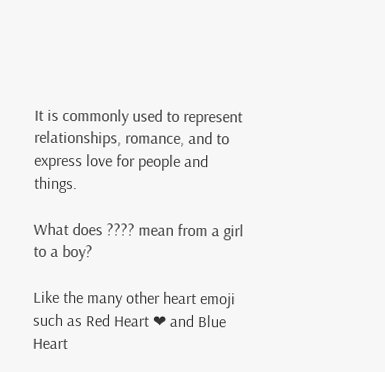It is commonly used to represent relationships, romance, and to express love for people and things.

What does ???? mean from a girl to a boy?

Like the many other heart emoji such as Red Heart ❤ and Blue Heart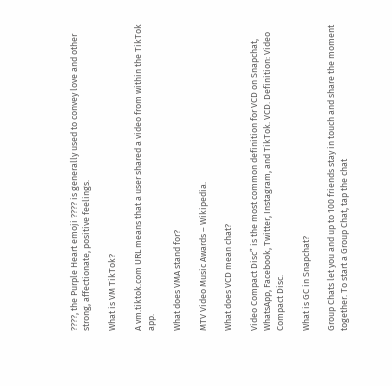????, the Purple Heart emoji ???? is generally used to convey love and other strong, affectionate, positive feelings.

What is VM TikTok?

A vm.tiktok.com URL means that a user shared a video from within the TikTok app.

What does VMA stand for?

MTV Video Music Awards – Wikipedia.

What does VCD mean chat?

Video Compact Disc” is the most common definition for VCD on Snapchat, WhatsApp, Facebook, Twitter, Instagram, and TikTok. VCD. Definition: Video Compact Disc.

What is GC in Snapchat?

Group Chats let you and up to 100 friends stay in touch and share the moment together. To start a Group Chat, tap the chat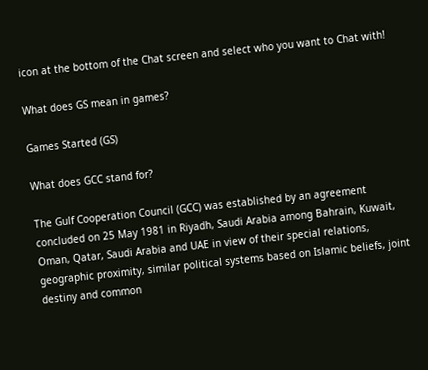icon at the bottom of the Chat screen and select who you want to Chat with!

What does GS mean in games?

Games Started (GS)

What does GCC stand for?

The Gulf Cooperation Council (GCC) was established by an agreement concluded on 25 May 1981 in Riyadh, Saudi Arabia among Bahrain, Kuwait, Oman, Qatar, Saudi Arabia and UAE in view of their special relations, geographic proximity, similar political systems based on Islamic beliefs, joint destiny and common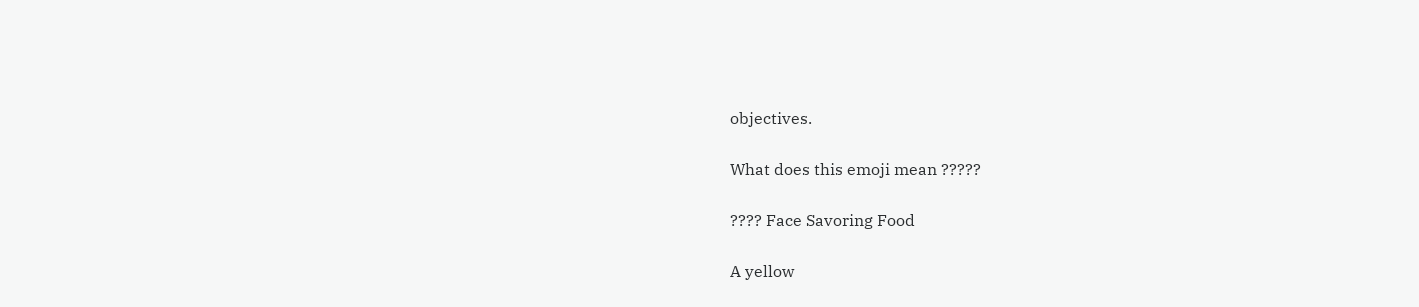objectives.

What does this emoji mean ?????

???? Face Savoring Food

A yellow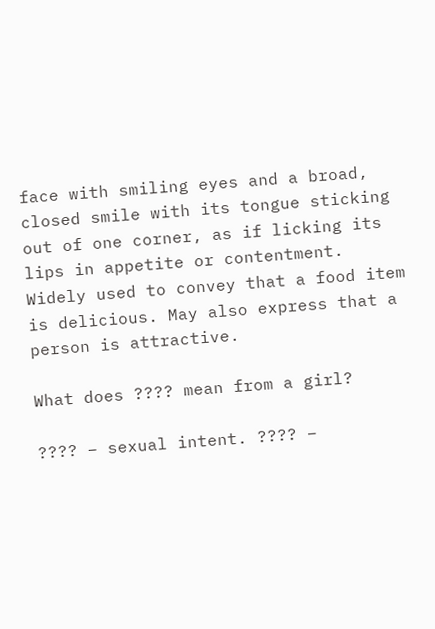face with smiling eyes and a broad, closed smile with its tongue sticking out of one corner, as if licking its lips in appetite or contentment. Widely used to convey that a food item is delicious. May also express that a person is attractive.

What does ???? mean from a girl?

???? – sexual intent. ???? –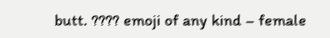butt. ???? emoji of any kind – female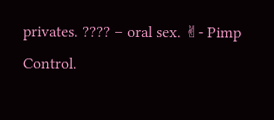privates. ???? – oral sex. ✌- Pimp Control.